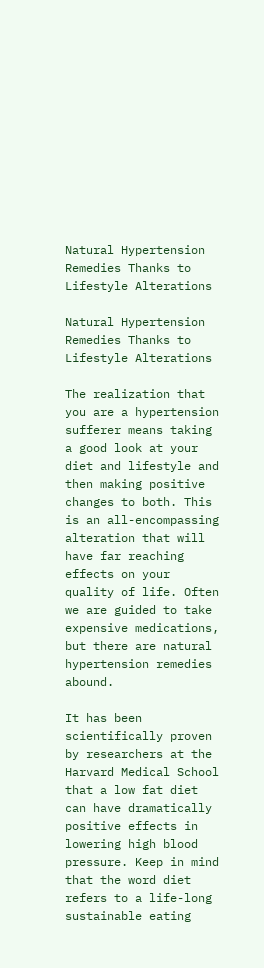Natural Hypertension Remedies Thanks to Lifestyle Alterations

Natural Hypertension Remedies Thanks to Lifestyle Alterations

The realization that you are a hypertension sufferer means taking a good look at your diet and lifestyle and then making positive changes to both. This is an all-encompassing alteration that will have far reaching effects on your quality of life. Often we are guided to take expensive medications, but there are natural hypertension remedies abound.

It has been scientifically proven by researchers at the Harvard Medical School that a low fat diet can have dramatically positive effects in lowering high blood pressure. Keep in mind that the word diet refers to a life-long sustainable eating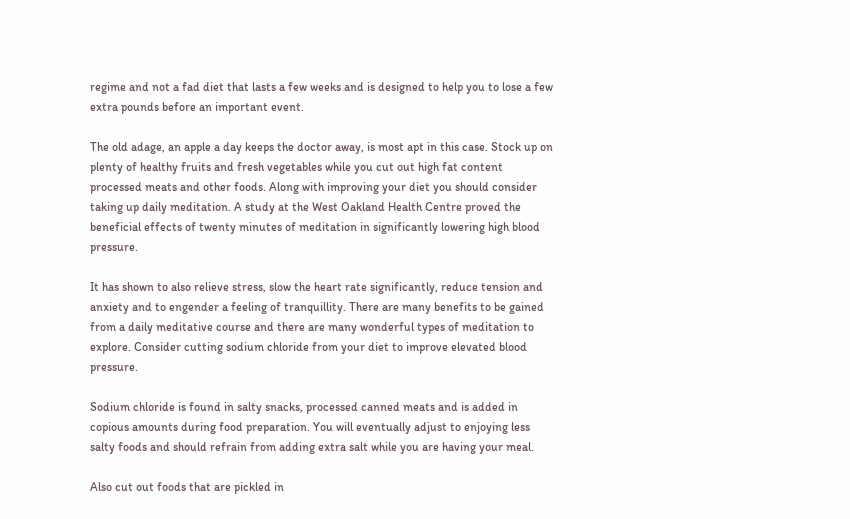regime and not a fad diet that lasts a few weeks and is designed to help you to lose a few extra pounds before an important event.

The old adage, an apple a day keeps the doctor away, is most apt in this case. Stock up on plenty of healthy fruits and fresh vegetables while you cut out high fat content processed meats and other foods. Along with improving your diet you should consider taking up daily meditation. A study at the West Oakland Health Centre proved the beneficial effects of twenty minutes of meditation in significantly lowering high blood pressure.

It has shown to also relieve stress, slow the heart rate significantly, reduce tension and anxiety and to engender a feeling of tranquillity. There are many benefits to be gained from a daily meditative course and there are many wonderful types of meditation to explore. Consider cutting sodium chloride from your diet to improve elevated blood pressure.

Sodium chloride is found in salty snacks, processed canned meats and is added in copious amounts during food preparation. You will eventually adjust to enjoying less salty foods and should refrain from adding extra salt while you are having your meal.

Also cut out foods that are pickled in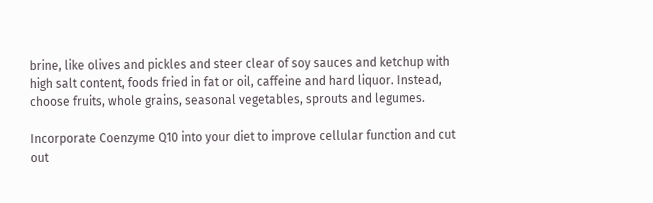brine, like olives and pickles and steer clear of soy sauces and ketchup with high salt content, foods fried in fat or oil, caffeine and hard liquor. Instead, choose fruits, whole grains, seasonal vegetables, sprouts and legumes.

Incorporate Coenzyme Q10 into your diet to improve cellular function and cut out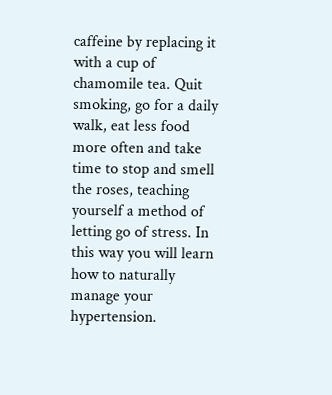caffeine by replacing it with a cup of chamomile tea. Quit smoking, go for a daily walk, eat less food more often and take time to stop and smell the roses, teaching yourself a method of letting go of stress. In this way you will learn how to naturally manage your hypertension.